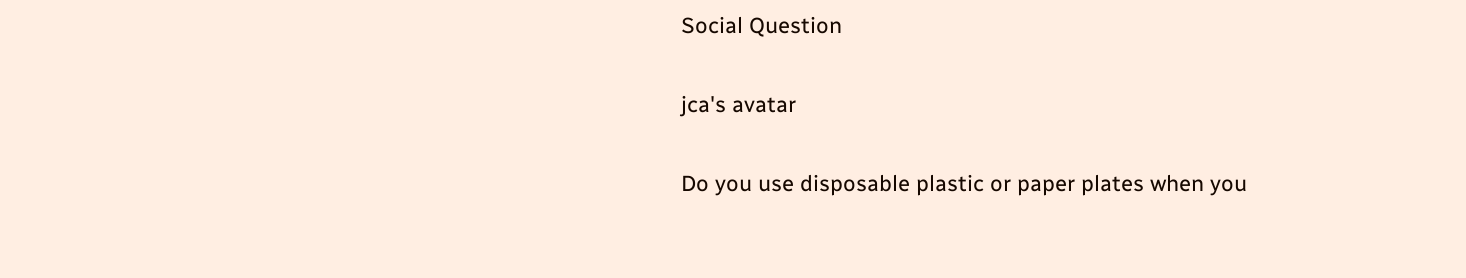Social Question

jca's avatar

Do you use disposable plastic or paper plates when you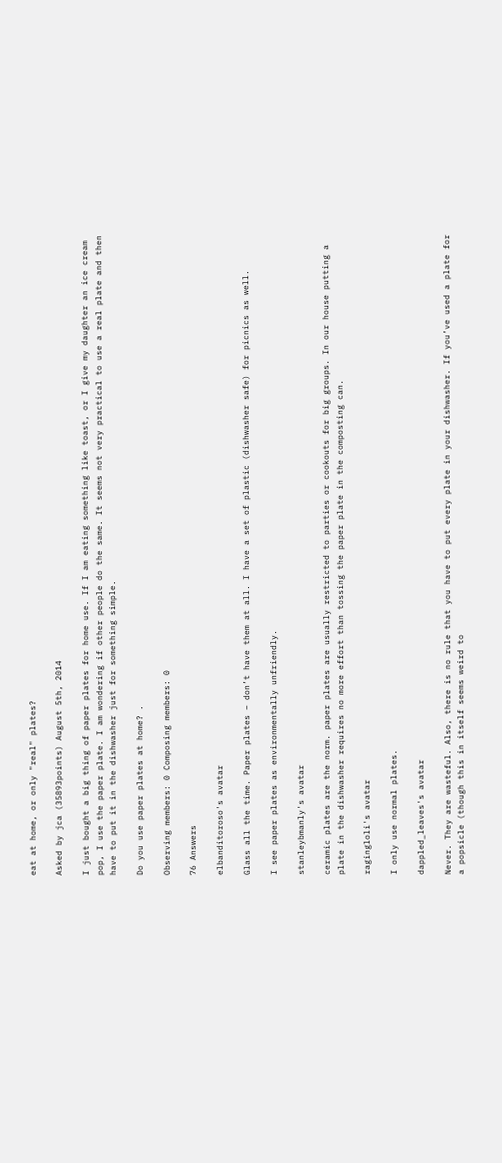eat at home, or only "real" plates?

Asked by jca (35893points) August 5th, 2014

I just bought a big thing of paper plates for home use. If I am eating something like toast, or I give my daughter an ice cream pop, I use the paper plate. I am wondering if other people do the same. It seems not very practical to use a real plate and then have to put it in the dishwasher just for something simple.

Do you use paper plates at home? .

Observing members: 0 Composing members: 0

76 Answers

elbanditoroso's avatar

Glass all the time. Paper plates – don’t have them at all. I have a set of plastic (dishwasher safe) for picnics as well.

I see paper plates as environmentally unfriendly.

stanleybmanly's avatar

ceramic plates are the norm. paper plates are usually restricted to parties or cookouts for big groups. In our house putting a plate in the dishwasher requires no more effort than tossing the paper plate in the composting can.

ragingloli's avatar

I only use normal plates.

dappled_leaves's avatar

Never. They are wasteful. Also, there is no rule that you have to put every plate in your dishwasher. If you’ve used a plate for a popsicle (though this in itself seems weird to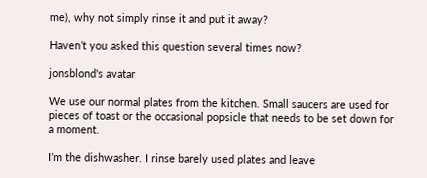me), why not simply rinse it and put it away?

Haven’t you asked this question several times now?

jonsblond's avatar

We use our normal plates from the kitchen. Small saucers are used for pieces of toast or the occasional popsicle that needs to be set down for a moment.

I’m the dishwasher. I rinse barely used plates and leave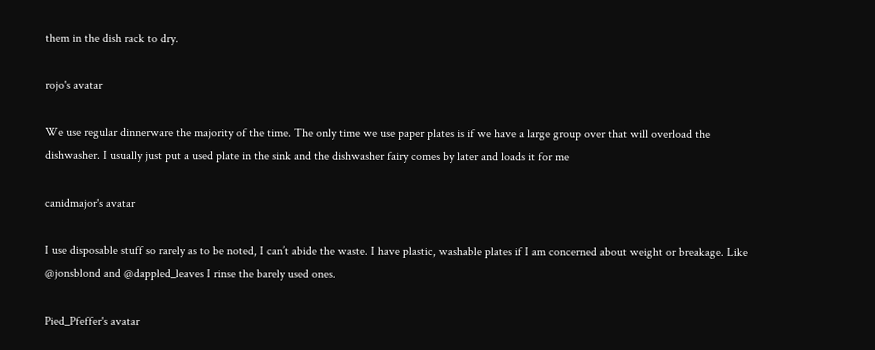them in the dish rack to dry.

rojo's avatar

We use regular dinnerware the majority of the time. The only time we use paper plates is if we have a large group over that will overload the dishwasher. I usually just put a used plate in the sink and the dishwasher fairy comes by later and loads it for me

canidmajor's avatar

I use disposable stuff so rarely as to be noted, I can’t abide the waste. I have plastic, washable plates if I am concerned about weight or breakage. Like @jonsblond and @dappled_leaves I rinse the barely used ones.

Pied_Pfeffer's avatar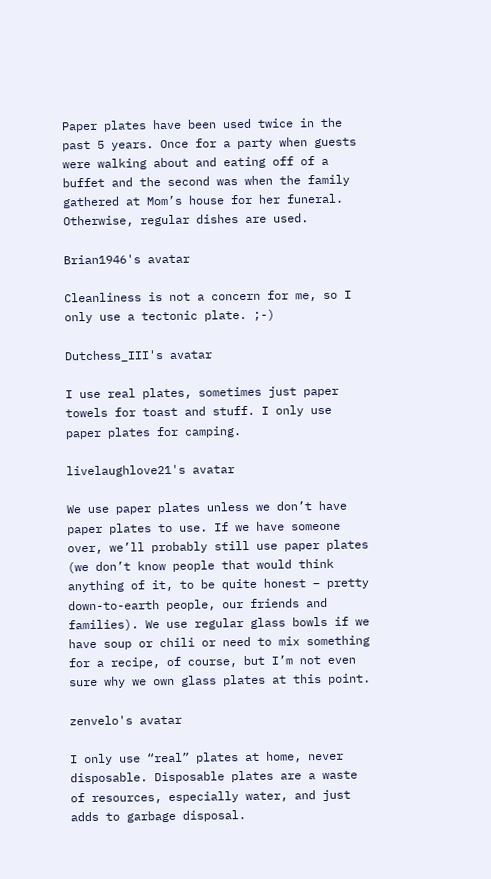Paper plates have been used twice in the past 5 years. Once for a party when guests were walking about and eating off of a buffet and the second was when the family gathered at Mom’s house for her funeral. Otherwise, regular dishes are used.

Brian1946's avatar

Cleanliness is not a concern for me, so I only use a tectonic plate. ;-)

Dutchess_III's avatar

I use real plates, sometimes just paper towels for toast and stuff. I only use paper plates for camping.

livelaughlove21's avatar

We use paper plates unless we don’t have paper plates to use. If we have someone over, we’ll probably still use paper plates (we don’t know people that would think anything of it, to be quite honest – pretty down-to-earth people, our friends and families). We use regular glass bowls if we have soup or chili or need to mix something for a recipe, of course, but I’m not even sure why we own glass plates at this point.

zenvelo's avatar

I only use “real” plates at home, never disposable. Disposable plates are a waste of resources, especially water, and just adds to garbage disposal.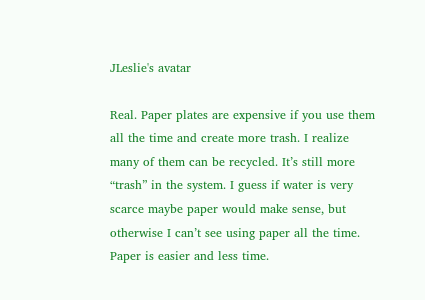JLeslie's avatar

Real. Paper plates are expensive if you use them all the time and create more trash. I realize many of them can be recycled. It’s still more “trash” in the system. I guess if water is very scarce maybe paper would make sense, but otherwise I can’t see using paper all the time. Paper is easier and less time.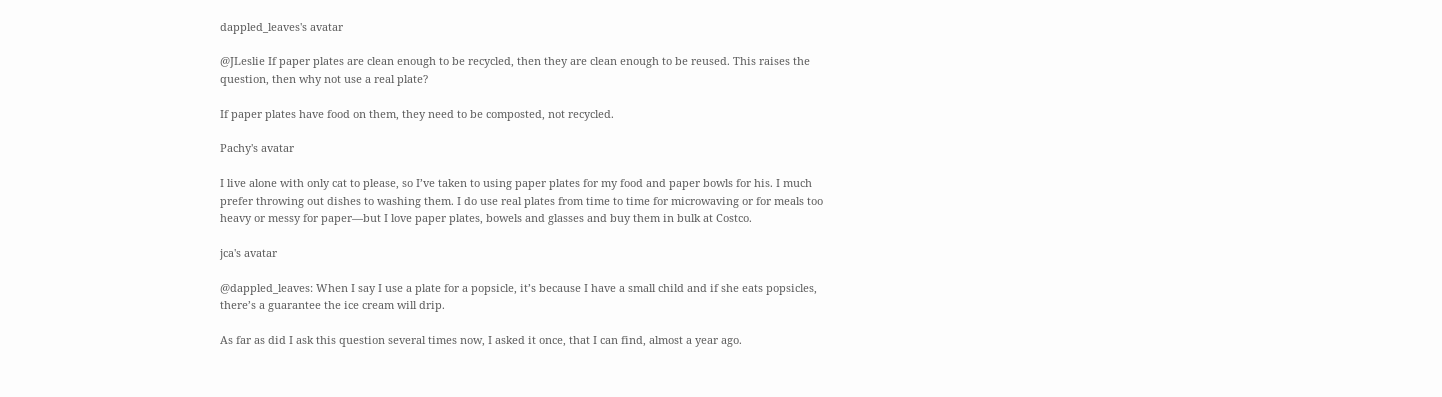dappled_leaves's avatar

@JLeslie If paper plates are clean enough to be recycled, then they are clean enough to be reused. This raises the question, then why not use a real plate?

If paper plates have food on them, they need to be composted, not recycled.

Pachy's avatar

I live alone with only cat to please, so I’ve taken to using paper plates for my food and paper bowls for his. I much prefer throwing out dishes to washing them. I do use real plates from time to time for microwaving or for meals too heavy or messy for paper—but I love paper plates, bowels and glasses and buy them in bulk at Costco.

jca's avatar

@dappled_leaves: When I say I use a plate for a popsicle, it’s because I have a small child and if she eats popsicles, there’s a guarantee the ice cream will drip.

As far as did I ask this question several times now, I asked it once, that I can find, almost a year ago.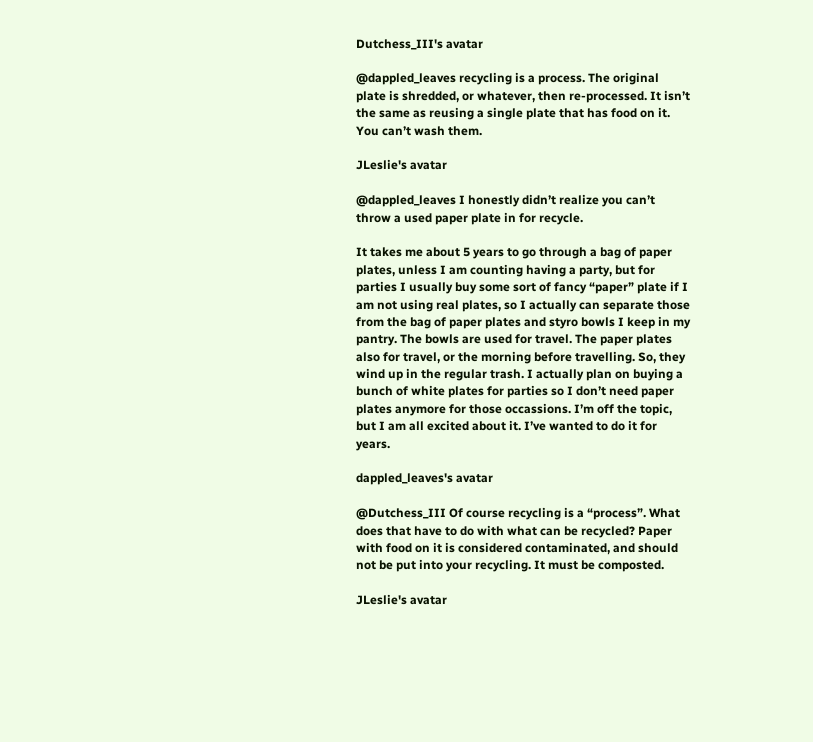Dutchess_III's avatar

@dappled_leaves recycling is a process. The original plate is shredded, or whatever, then re-processed. It isn’t the same as reusing a single plate that has food on it. You can’t wash them.

JLeslie's avatar

@dappled_leaves I honestly didn’t realize you can’t throw a used paper plate in for recycle.

It takes me about 5 years to go through a bag of paper plates, unless I am counting having a party, but for parties I usually buy some sort of fancy “paper” plate if I am not using real plates, so I actually can separate those from the bag of paper plates and styro bowls I keep in my pantry. The bowls are used for travel. The paper plates also for travel, or the morning before travelling. So, they wind up in the regular trash. I actually plan on buying a bunch of white plates for parties so I don’t need paper plates anymore for those occassions. I’m off the topic, but I am all excited about it. I’ve wanted to do it for years.

dappled_leaves's avatar

@Dutchess_III Of course recycling is a “process”. What does that have to do with what can be recycled? Paper with food on it is considered contaminated, and should not be put into your recycling. It must be composted.

JLeslie's avatar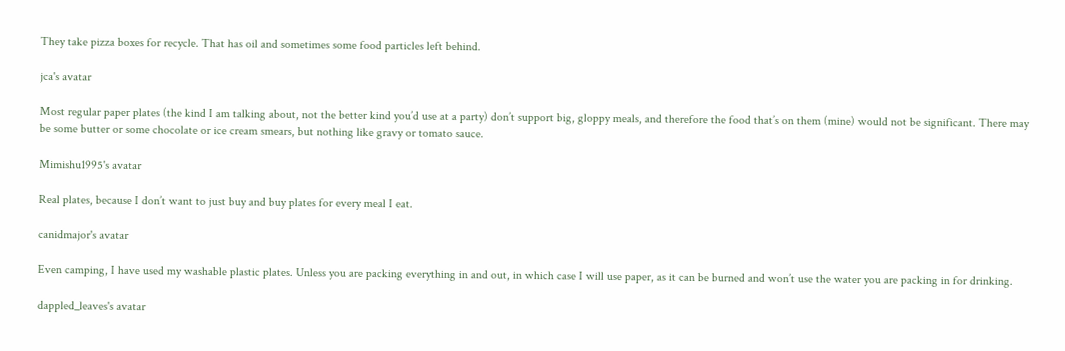They take pizza boxes for recycle. That has oil and sometimes some food particles left behind.

jca's avatar

Most regular paper plates (the kind I am talking about, not the better kind you’d use at a party) don’t support big, gloppy meals, and therefore the food that’s on them (mine) would not be significant. There may be some butter or some chocolate or ice cream smears, but nothing like gravy or tomato sauce.

Mimishu1995's avatar

Real plates, because I don’t want to just buy and buy plates for every meal I eat.

canidmajor's avatar

Even camping, I have used my washable plastic plates. Unless you are packing everything in and out, in which case I will use paper, as it can be burned and won’t use the water you are packing in for drinking.

dappled_leaves's avatar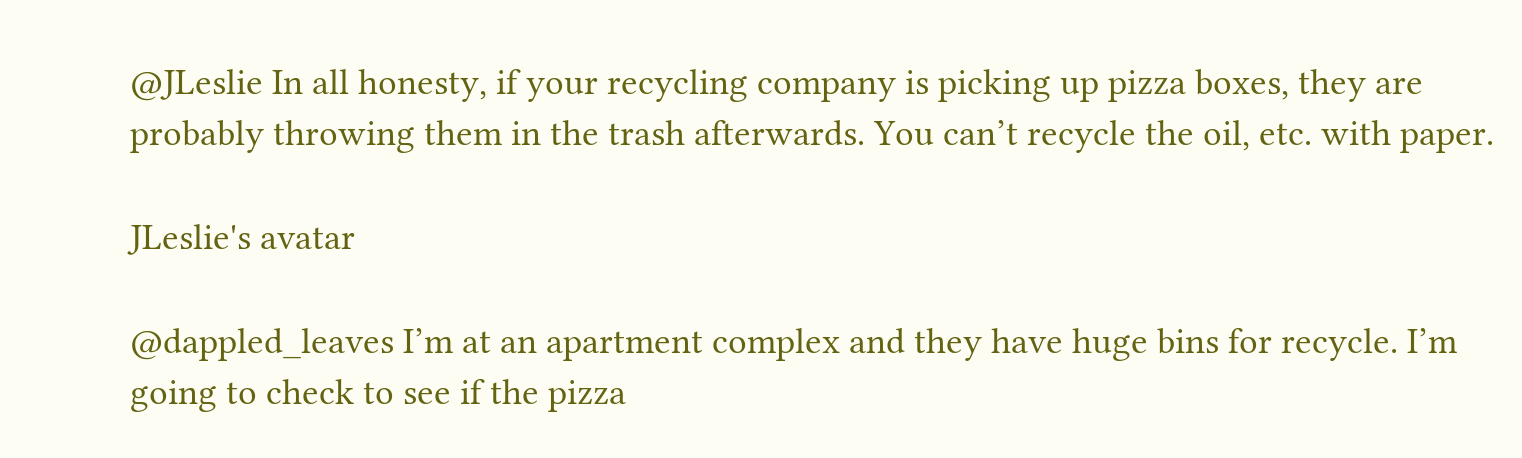@JLeslie In all honesty, if your recycling company is picking up pizza boxes, they are probably throwing them in the trash afterwards. You can’t recycle the oil, etc. with paper.

JLeslie's avatar

@dappled_leaves I’m at an apartment complex and they have huge bins for recycle. I’m going to check to see if the pizza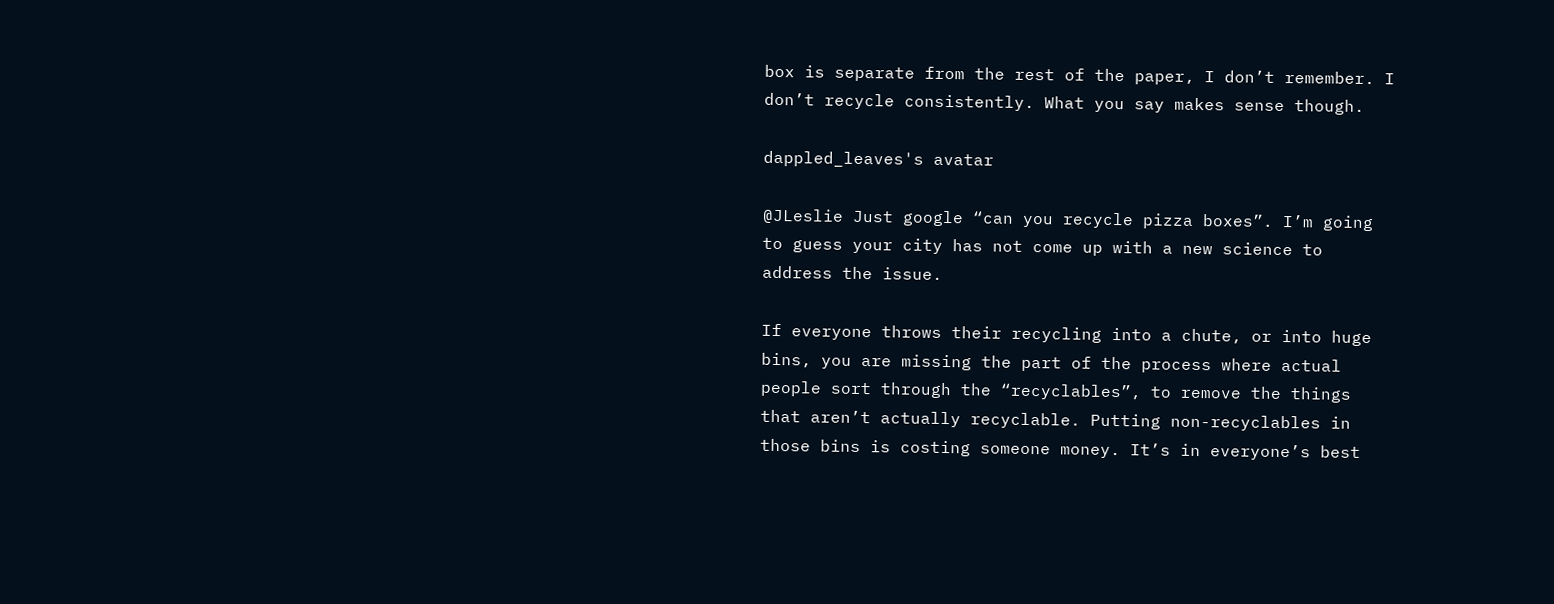box is separate from the rest of the paper, I don’t remember. I don’t recycle consistently. What you say makes sense though.

dappled_leaves's avatar

@JLeslie Just google “can you recycle pizza boxes”. I’m going to guess your city has not come up with a new science to address the issue.

If everyone throws their recycling into a chute, or into huge bins, you are missing the part of the process where actual people sort through the “recyclables”, to remove the things that aren’t actually recyclable. Putting non-recyclables in those bins is costing someone money. It’s in everyone’s best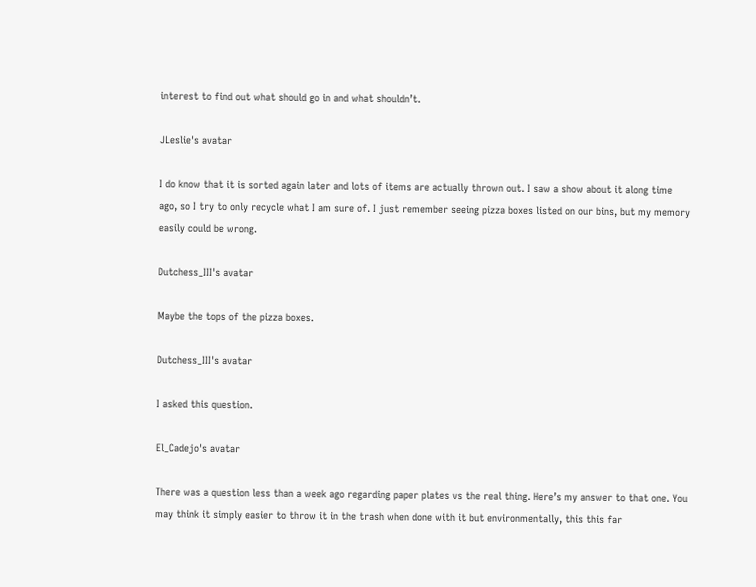interest to find out what should go in and what shouldn’t.

JLeslie's avatar

I do know that it is sorted again later and lots of items are actually thrown out. I saw a show about it along time ago, so I try to only recycle what I am sure of. I just remember seeing pizza boxes listed on our bins, but my memory easily could be wrong.

Dutchess_III's avatar

Maybe the tops of the pizza boxes.

Dutchess_III's avatar

I asked this question.

El_Cadejo's avatar

There was a question less than a week ago regarding paper plates vs the real thing. Here’s my answer to that one. You may think it simply easier to throw it in the trash when done with it but environmentally, this this far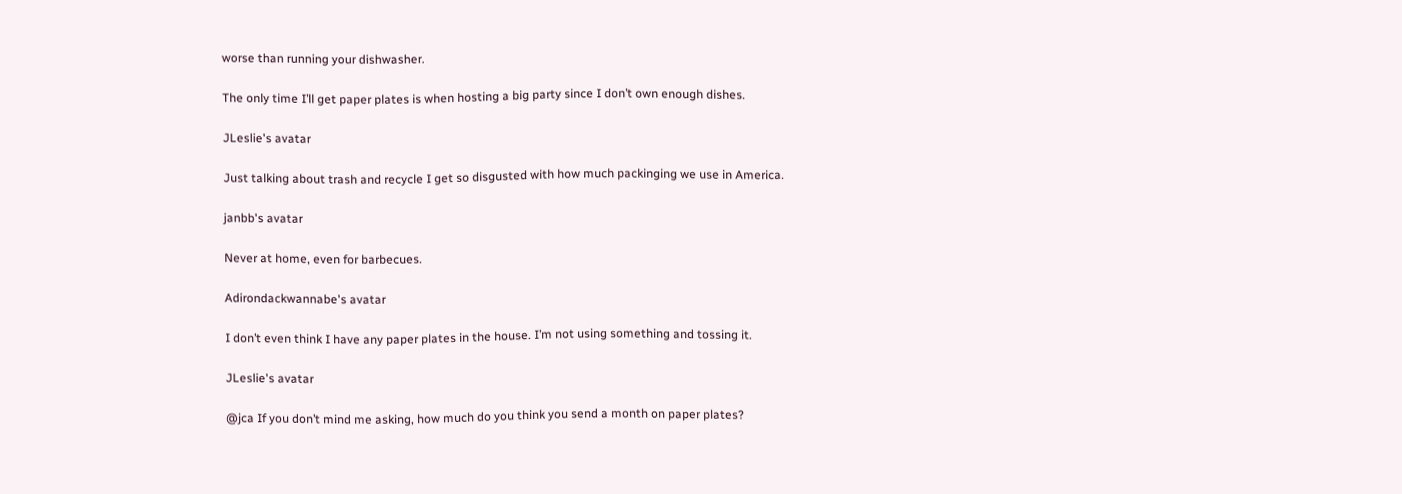worse than running your dishwasher.

The only time I’ll get paper plates is when hosting a big party since I don’t own enough dishes.

JLeslie's avatar

Just talking about trash and recycle I get so disgusted with how much packinging we use in America.

janbb's avatar

Never at home, even for barbecues.

Adirondackwannabe's avatar

I don’t even think I have any paper plates in the house. I’m not using something and tossing it.

JLeslie's avatar

@jca If you don’t mind me asking, how much do you think you send a month on paper plates?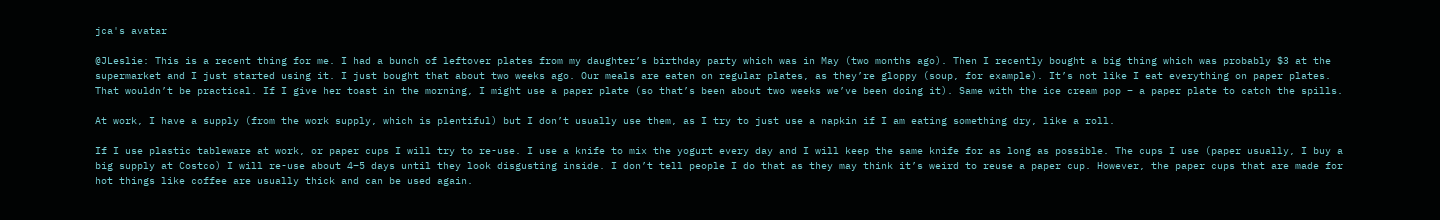jca's avatar

@JLeslie: This is a recent thing for me. I had a bunch of leftover plates from my daughter’s birthday party which was in May (two months ago). Then I recently bought a big thing which was probably $3 at the supermarket and I just started using it. I just bought that about two weeks ago. Our meals are eaten on regular plates, as they’re gloppy (soup, for example). It’s not like I eat everything on paper plates. That wouldn’t be practical. If I give her toast in the morning, I might use a paper plate (so that’s been about two weeks we’ve been doing it). Same with the ice cream pop – a paper plate to catch the spills.

At work, I have a supply (from the work supply, which is plentiful) but I don’t usually use them, as I try to just use a napkin if I am eating something dry, like a roll.

If I use plastic tableware at work, or paper cups I will try to re-use. I use a knife to mix the yogurt every day and I will keep the same knife for as long as possible. The cups I use (paper usually, I buy a big supply at Costco) I will re-use about 4–5 days until they look disgusting inside. I don’t tell people I do that as they may think it’s weird to reuse a paper cup. However, the paper cups that are made for hot things like coffee are usually thick and can be used again.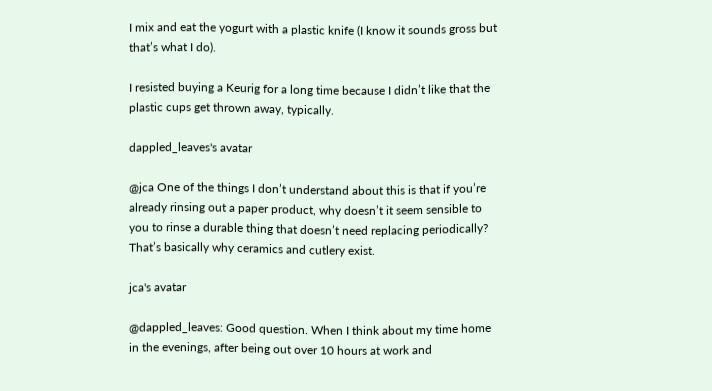I mix and eat the yogurt with a plastic knife (I know it sounds gross but that’s what I do).

I resisted buying a Keurig for a long time because I didn’t like that the plastic cups get thrown away, typically.

dappled_leaves's avatar

@jca One of the things I don’t understand about this is that if you’re already rinsing out a paper product, why doesn’t it seem sensible to you to rinse a durable thing that doesn’t need replacing periodically? That’s basically why ceramics and cutlery exist.

jca's avatar

@dappled_leaves: Good question. When I think about my time home in the evenings, after being out over 10 hours at work and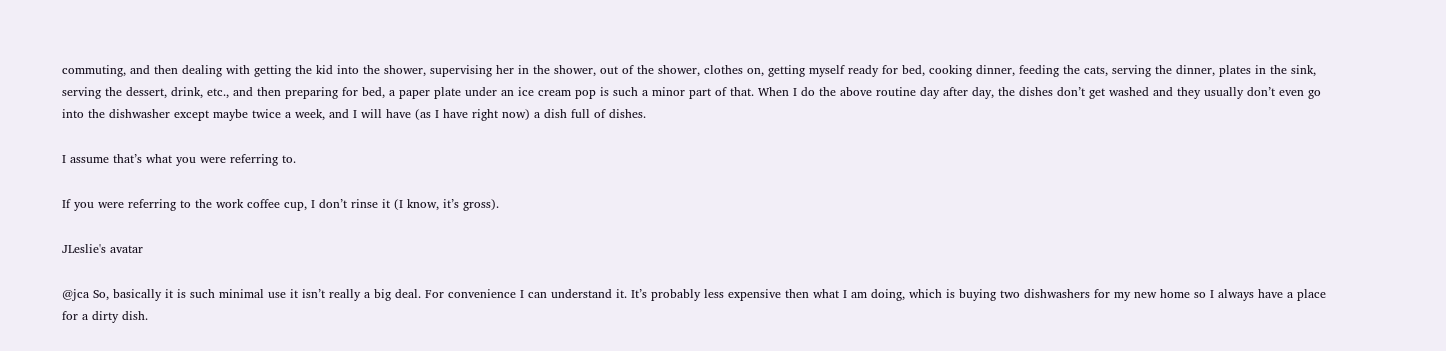commuting, and then dealing with getting the kid into the shower, supervising her in the shower, out of the shower, clothes on, getting myself ready for bed, cooking dinner, feeding the cats, serving the dinner, plates in the sink, serving the dessert, drink, etc., and then preparing for bed, a paper plate under an ice cream pop is such a minor part of that. When I do the above routine day after day, the dishes don’t get washed and they usually don’t even go into the dishwasher except maybe twice a week, and I will have (as I have right now) a dish full of dishes.

I assume that’s what you were referring to.

If you were referring to the work coffee cup, I don’t rinse it (I know, it’s gross).

JLeslie's avatar

@jca So, basically it is such minimal use it isn’t really a big deal. For convenience I can understand it. It’s probably less expensive then what I am doing, which is buying two dishwashers for my new home so I always have a place for a dirty dish.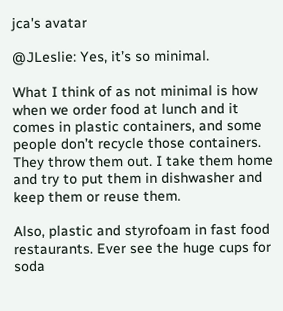jca's avatar

@JLeslie: Yes, it’s so minimal.

What I think of as not minimal is how when we order food at lunch and it comes in plastic containers, and some people don’t recycle those containers. They throw them out. I take them home and try to put them in dishwasher and keep them or reuse them.

Also, plastic and styrofoam in fast food restaurants. Ever see the huge cups for soda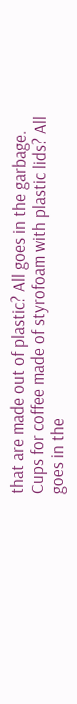that are made out of plastic? All goes in the garbage. Cups for coffee made of styrofoam with plastic lids? All goes in the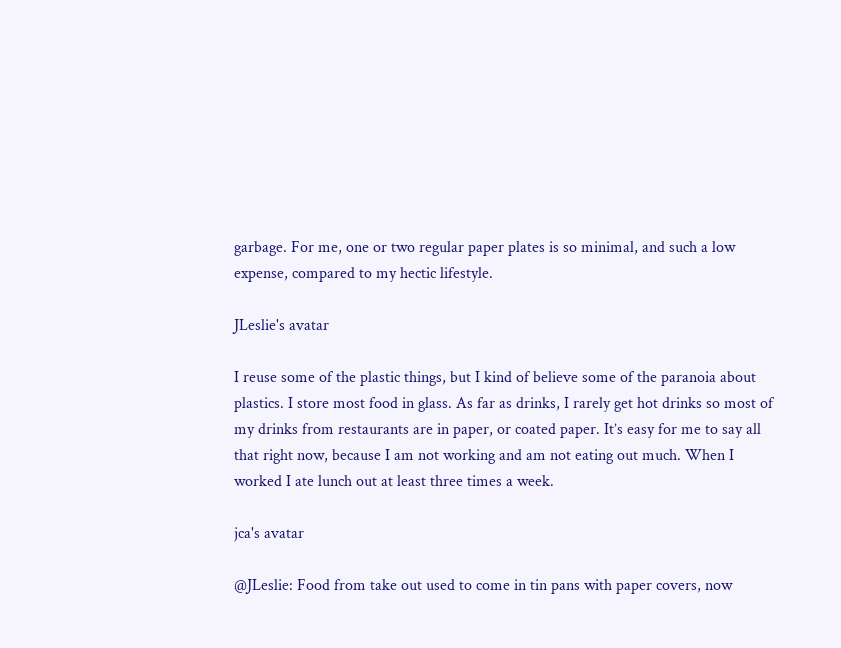garbage. For me, one or two regular paper plates is so minimal, and such a low expense, compared to my hectic lifestyle.

JLeslie's avatar

I reuse some of the plastic things, but I kind of believe some of the paranoia about plastics. I store most food in glass. As far as drinks, I rarely get hot drinks so most of my drinks from restaurants are in paper, or coated paper. It’s easy for me to say all that right now, because I am not working and am not eating out much. When I worked I ate lunch out at least three times a week.

jca's avatar

@JLeslie: Food from take out used to come in tin pans with paper covers, now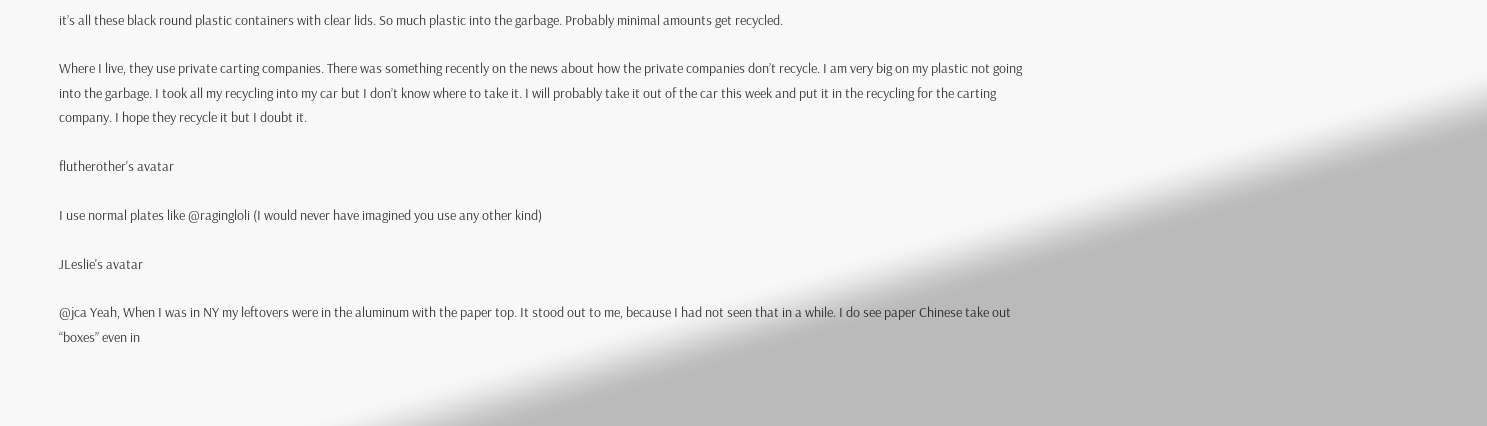it’s all these black round plastic containers with clear lids. So much plastic into the garbage. Probably minimal amounts get recycled.

Where I live, they use private carting companies. There was something recently on the news about how the private companies don’t recycle. I am very big on my plastic not going into the garbage. I took all my recycling into my car but I don’t know where to take it. I will probably take it out of the car this week and put it in the recycling for the carting company. I hope they recycle it but I doubt it.

flutherother's avatar

I use normal plates like @ragingloli (I would never have imagined you use any other kind)

JLeslie's avatar

@jca Yeah, When I was in NY my leftovers were in the aluminum with the paper top. It stood out to me, because I had not seen that in a while. I do see paper Chinese take out “boxes” even in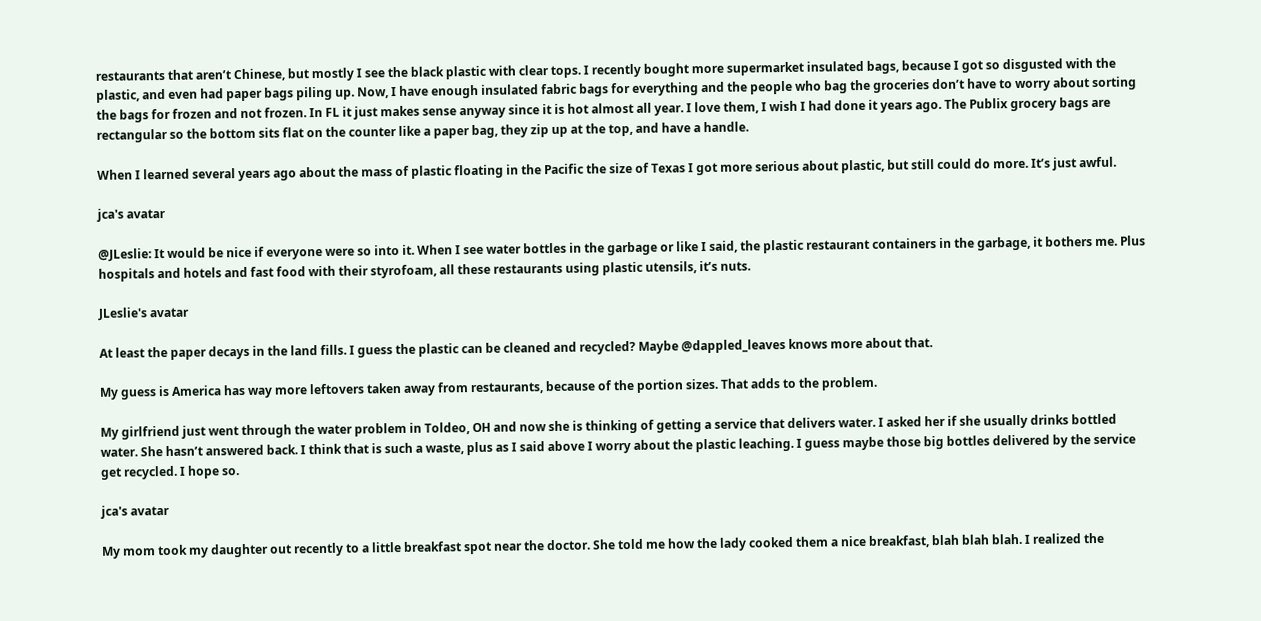restaurants that aren’t Chinese, but mostly I see the black plastic with clear tops. I recently bought more supermarket insulated bags, because I got so disgusted with the plastic, and even had paper bags piling up. Now, I have enough insulated fabric bags for everything and the people who bag the groceries don’t have to worry about sorting the bags for frozen and not frozen. In FL it just makes sense anyway since it is hot almost all year. I love them, I wish I had done it years ago. The Publix grocery bags are rectangular so the bottom sits flat on the counter like a paper bag, they zip up at the top, and have a handle.

When I learned several years ago about the mass of plastic floating in the Pacific the size of Texas I got more serious about plastic, but still could do more. It’s just awful.

jca's avatar

@JLeslie: It would be nice if everyone were so into it. When I see water bottles in the garbage or like I said, the plastic restaurant containers in the garbage, it bothers me. Plus hospitals and hotels and fast food with their styrofoam, all these restaurants using plastic utensils, it’s nuts.

JLeslie's avatar

At least the paper decays in the land fills. I guess the plastic can be cleaned and recycled? Maybe @dappled_leaves knows more about that.

My guess is America has way more leftovers taken away from restaurants, because of the portion sizes. That adds to the problem.

My girlfriend just went through the water problem in Toldeo, OH and now she is thinking of getting a service that delivers water. I asked her if she usually drinks bottled water. She hasn’t answered back. I think that is such a waste, plus as I said above I worry about the plastic leaching. I guess maybe those big bottles delivered by the service get recycled. I hope so.

jca's avatar

My mom took my daughter out recently to a little breakfast spot near the doctor. She told me how the lady cooked them a nice breakfast, blah blah blah. I realized the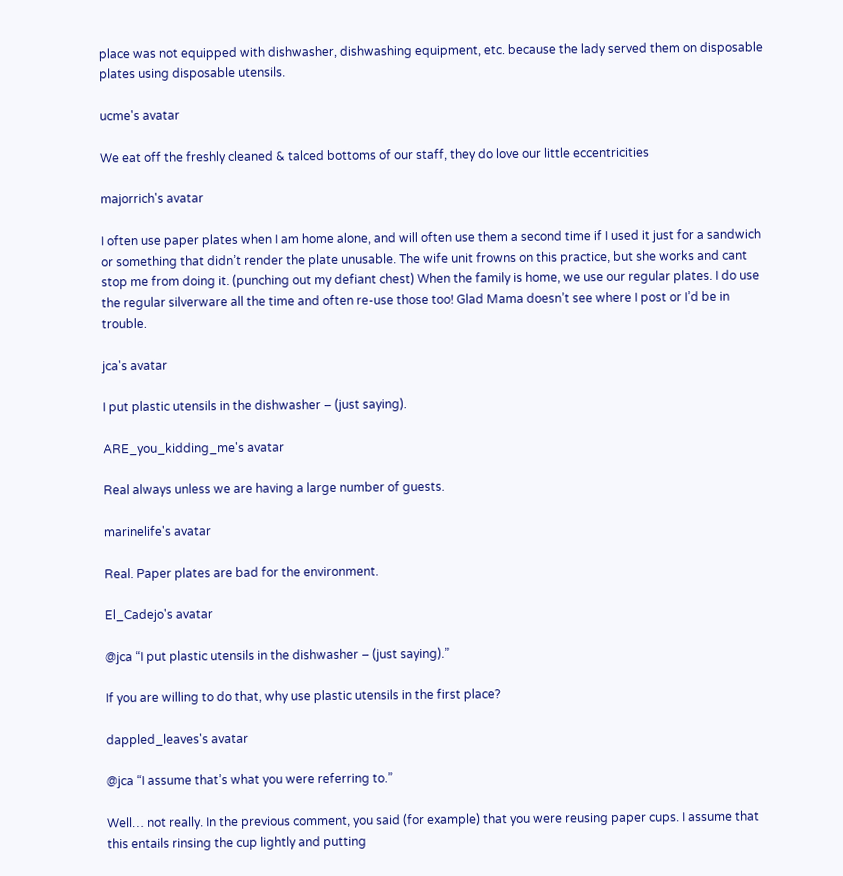place was not equipped with dishwasher, dishwashing equipment, etc. because the lady served them on disposable plates using disposable utensils.

ucme's avatar

We eat off the freshly cleaned & talced bottoms of our staff, they do love our little eccentricities

majorrich's avatar

I often use paper plates when I am home alone, and will often use them a second time if I used it just for a sandwich or something that didn’t render the plate unusable. The wife unit frowns on this practice, but she works and cant stop me from doing it. (punching out my defiant chest) When the family is home, we use our regular plates. I do use the regular silverware all the time and often re-use those too! Glad Mama doesn’t see where I post or I’d be in trouble.

jca's avatar

I put plastic utensils in the dishwasher – (just saying).

ARE_you_kidding_me's avatar

Real always unless we are having a large number of guests.

marinelife's avatar

Real. Paper plates are bad for the environment.

El_Cadejo's avatar

@jca “I put plastic utensils in the dishwasher – (just saying).”

If you are willing to do that, why use plastic utensils in the first place?

dappled_leaves's avatar

@jca “I assume that’s what you were referring to.”

Well… not really. In the previous comment, you said (for example) that you were reusing paper cups. I assume that this entails rinsing the cup lightly and putting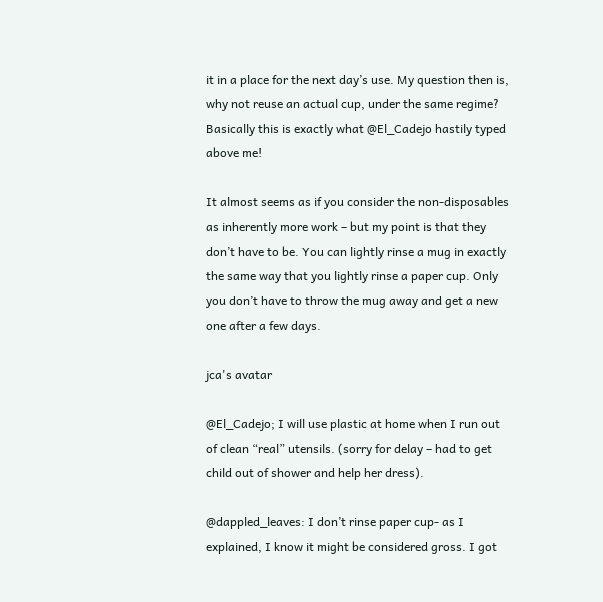it in a place for the next day’s use. My question then is, why not reuse an actual cup, under the same regime? Basically this is exactly what @El_Cadejo hastily typed above me!

It almost seems as if you consider the non-disposables as inherently more work – but my point is that they don’t have to be. You can lightly rinse a mug in exactly the same way that you lightly rinse a paper cup. Only you don’t have to throw the mug away and get a new one after a few days.

jca's avatar

@El_Cadejo; I will use plastic at home when I run out of clean “real” utensils. (sorry for delay – had to get child out of shower and help her dress).

@dappled_leaves: I don’t rinse paper cup- as I explained, I know it might be considered gross. I got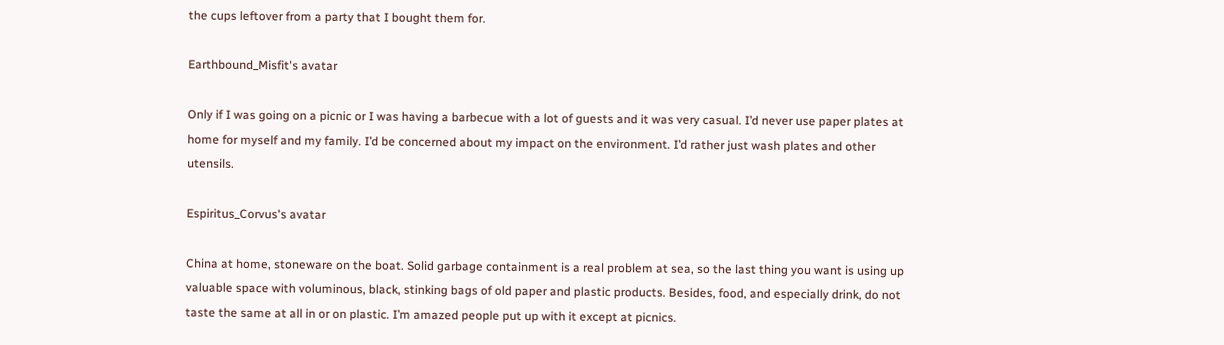the cups leftover from a party that I bought them for.

Earthbound_Misfit's avatar

Only if I was going on a picnic or I was having a barbecue with a lot of guests and it was very casual. I’d never use paper plates at home for myself and my family. I’d be concerned about my impact on the environment. I’d rather just wash plates and other utensils.

Espiritus_Corvus's avatar

China at home, stoneware on the boat. Solid garbage containment is a real problem at sea, so the last thing you want is using up valuable space with voluminous, black, stinking bags of old paper and plastic products. Besides, food, and especially drink, do not taste the same at all in or on plastic. I’m amazed people put up with it except at picnics.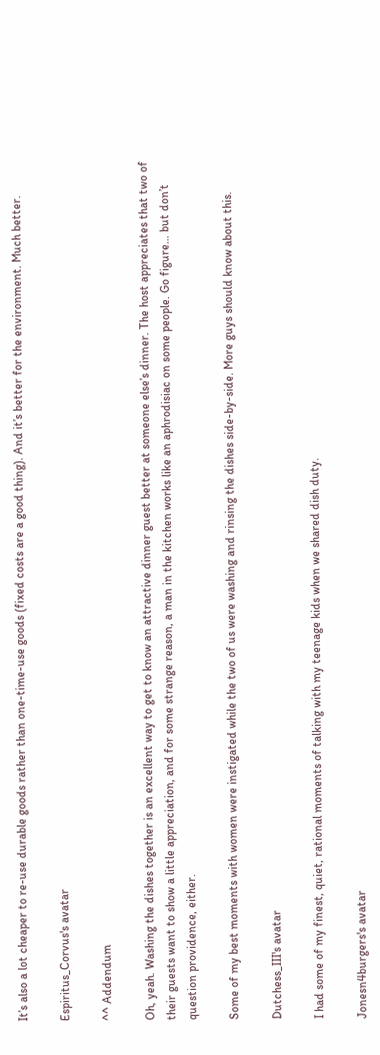It’s also a lot cheaper to re-use durable goods rather than one-time-use goods (fixed costs are a good thing). And it’s better for the environment. Much better.

Espiritus_Corvus's avatar

^^ Addendum

Oh, yeah. Washing the dishes together is an excellent way to get to know an attractive dinner guest better at someone else’s dinner. The host appreciates that two of their guests want to show a little appreciation, and for some strange reason, a man in the kitchen works like an aphrodisiac on some people. Go figure… but don’t question providence, either.

Some of my best moments with women were instigated while the two of us were washing and rinsing the dishes side-by-side. More guys should know about this.

Dutchess_III's avatar

I had some of my finest, quiet, rational moments of talking with my teenage kids when we shared dish duty.

Jonesn4burgers's avatar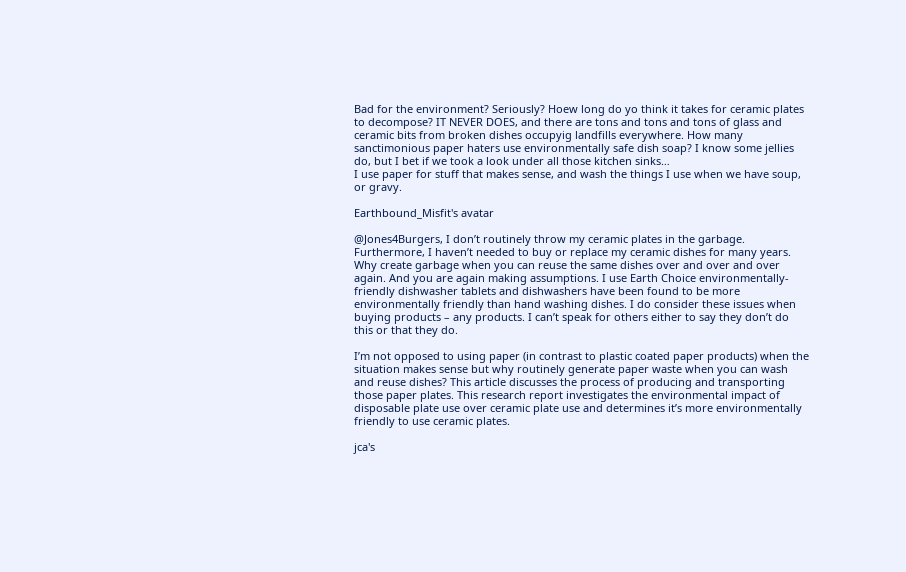Bad for the environment? Seriously? Hoew long do yo think it takes for ceramic plates to decompose? IT NEVER DOES, and there are tons and tons and tons of glass and ceramic bits from broken dishes occupyig landfills everywhere. How many sanctimonious paper haters use environmentally safe dish soap? I know some jellies do, but I bet if we took a look under all those kitchen sinks…
I use paper for stuff that makes sense, and wash the things I use when we have soup, or gravy.

Earthbound_Misfit's avatar

@Jones4Burgers, I don’t routinely throw my ceramic plates in the garbage. Furthermore, I haven’t needed to buy or replace my ceramic dishes for many years. Why create garbage when you can reuse the same dishes over and over and over again. And you are again making assumptions. I use Earth Choice environmentally-friendly dishwasher tablets and dishwashers have been found to be more environmentally friendly than hand washing dishes. I do consider these issues when buying products – any products. I can’t speak for others either to say they don’t do this or that they do.

I’m not opposed to using paper (in contrast to plastic coated paper products) when the situation makes sense but why routinely generate paper waste when you can wash and reuse dishes? This article discusses the process of producing and transporting those paper plates. This research report investigates the environmental impact of disposable plate use over ceramic plate use and determines it’s more environmentally friendly to use ceramic plates.

jca's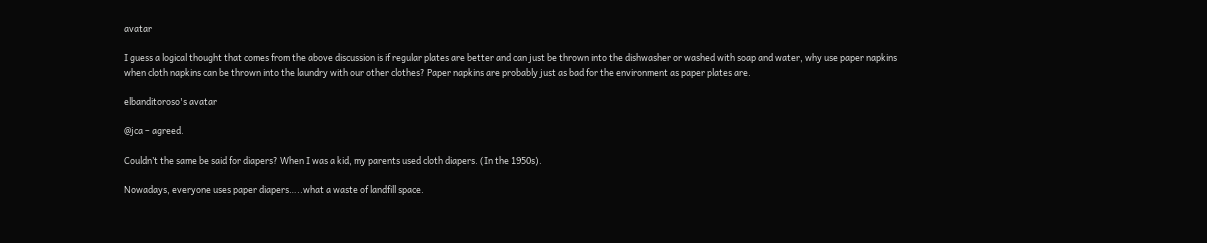avatar

I guess a logical thought that comes from the above discussion is if regular plates are better and can just be thrown into the dishwasher or washed with soap and water, why use paper napkins when cloth napkins can be thrown into the laundry with our other clothes? Paper napkins are probably just as bad for the environment as paper plates are.

elbanditoroso's avatar

@jca – agreed.

Couldn’t the same be said for diapers? When I was a kid, my parents used cloth diapers. (In the 1950s).

Nowadays, everyone uses paper diapers…..what a waste of landfill space.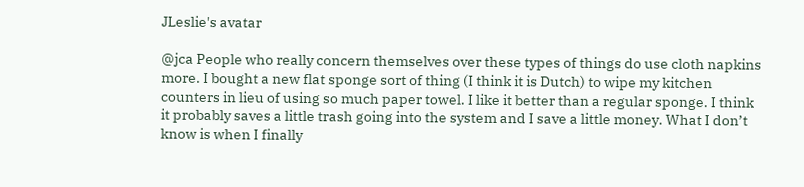JLeslie's avatar

@jca People who really concern themselves over these types of things do use cloth napkins more. I bought a new flat sponge sort of thing (I think it is Dutch) to wipe my kitchen counters in lieu of using so much paper towel. I like it better than a regular sponge. I think it probably saves a little trash going into the system and I save a little money. What I don’t know is when I finally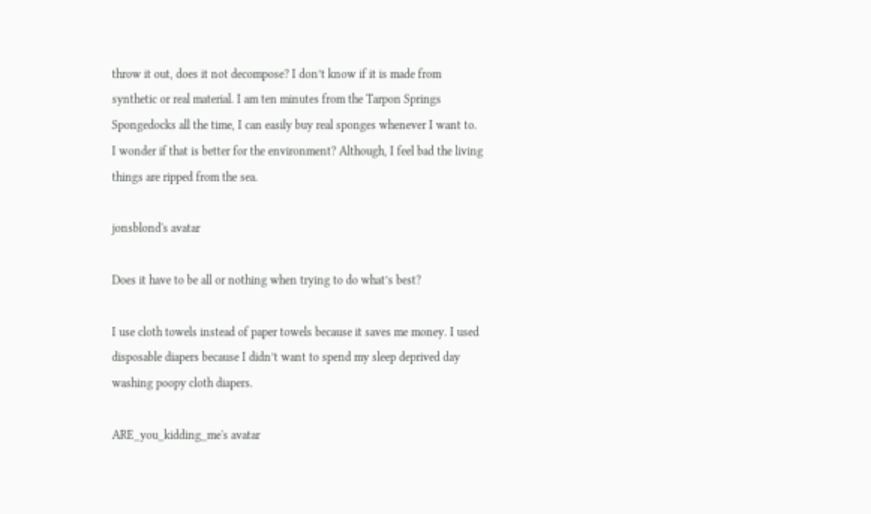throw it out, does it not decompose? I don’t know if it is made from synthetic or real material. I am ten minutes from the Tarpon Springs Spongedocks all the time, I can easily buy real sponges whenever I want to. I wonder if that is better for the environment? Although, I feel bad the living things are ripped from the sea.

jonsblond's avatar

Does it have to be all or nothing when trying to do what’s best?

I use cloth towels instead of paper towels because it saves me money. I used disposable diapers because I didn’t want to spend my sleep deprived day washing poopy cloth diapers.

ARE_you_kidding_me's avatar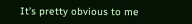It’s pretty obvious to me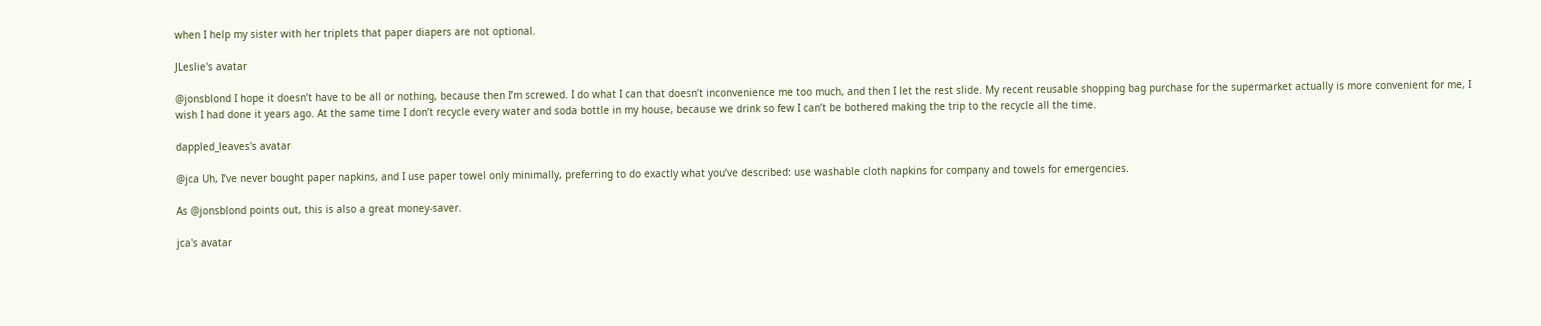when I help my sister with her triplets that paper diapers are not optional.

JLeslie's avatar

@jonsblond I hope it doesn’t have to be all or nothing, because then I’m screwed. I do what I can that doesn’t inconvenience me too much, and then I let the rest slide. My recent reusable shopping bag purchase for the supermarket actually is more convenient for me, I wish I had done it years ago. At the same time I don’t recycle every water and soda bottle in my house, because we drink so few I can’t be bothered making the trip to the recycle all the time.

dappled_leaves's avatar

@jca Uh, I’ve never bought paper napkins, and I use paper towel only minimally, preferring to do exactly what you’ve described: use washable cloth napkins for company and towels for emergencies.

As @jonsblond points out, this is also a great money-saver.

jca's avatar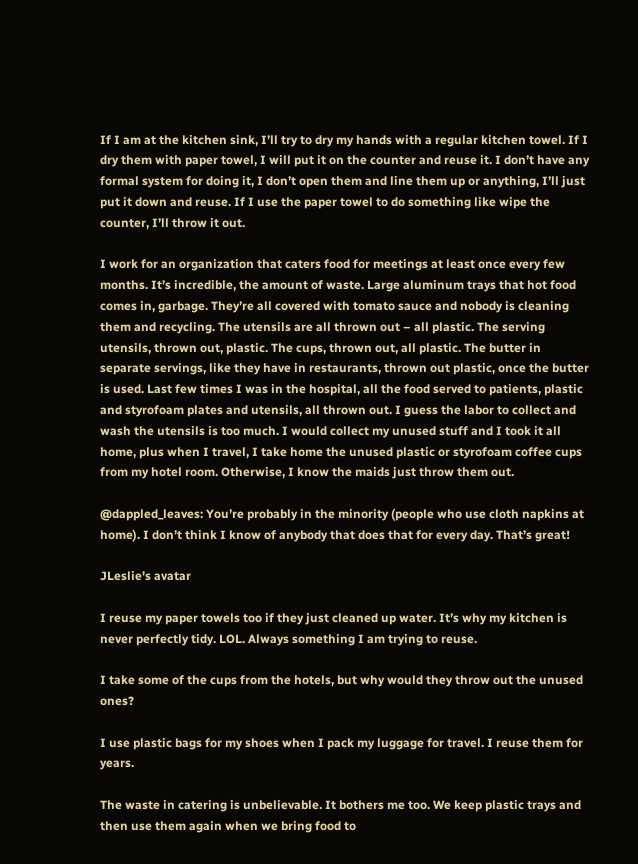If I am at the kitchen sink, I’ll try to dry my hands with a regular kitchen towel. If I dry them with paper towel, I will put it on the counter and reuse it. I don’t have any formal system for doing it, I don’t open them and line them up or anything, I’ll just put it down and reuse. If I use the paper towel to do something like wipe the counter, I’ll throw it out.

I work for an organization that caters food for meetings at least once every few months. It’s incredible, the amount of waste. Large aluminum trays that hot food comes in, garbage. They’re all covered with tomato sauce and nobody is cleaning them and recycling. The utensils are all thrown out – all plastic. The serving utensils, thrown out, plastic. The cups, thrown out, all plastic. The butter in separate servings, like they have in restaurants, thrown out plastic, once the butter is used. Last few times I was in the hospital, all the food served to patients, plastic and styrofoam plates and utensils, all thrown out. I guess the labor to collect and wash the utensils is too much. I would collect my unused stuff and I took it all home, plus when I travel, I take home the unused plastic or styrofoam coffee cups from my hotel room. Otherwise, I know the maids just throw them out.

@dappled_leaves: You’re probably in the minority (people who use cloth napkins at home). I don’t think I know of anybody that does that for every day. That’s great!

JLeslie's avatar

I reuse my paper towels too if they just cleaned up water. It’s why my kitchen is never perfectly tidy. LOL. Always something I am trying to reuse.

I take some of the cups from the hotels, but why would they throw out the unused ones?

I use plastic bags for my shoes when I pack my luggage for travel. I reuse them for years.

The waste in catering is unbelievable. It bothers me too. We keep plastic trays and then use them again when we bring food to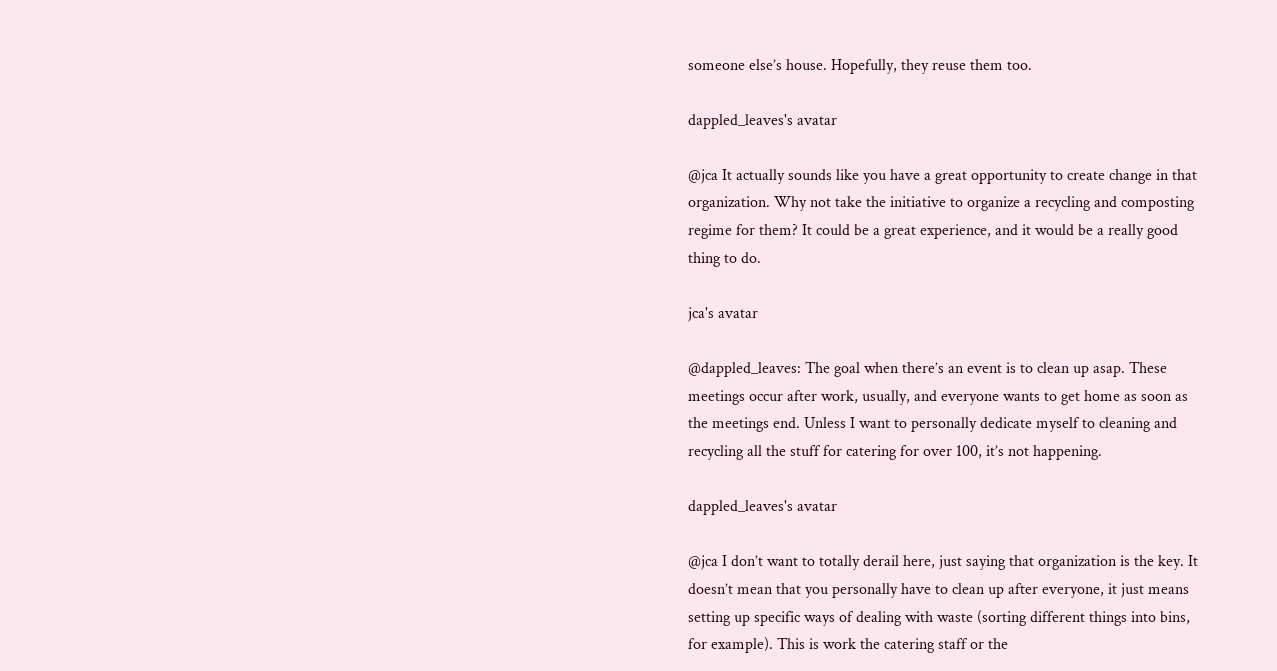someone else’s house. Hopefully, they reuse them too.

dappled_leaves's avatar

@jca It actually sounds like you have a great opportunity to create change in that organization. Why not take the initiative to organize a recycling and composting regime for them? It could be a great experience, and it would be a really good thing to do.

jca's avatar

@dappled_leaves: The goal when there’s an event is to clean up asap. These meetings occur after work, usually, and everyone wants to get home as soon as the meetings end. Unless I want to personally dedicate myself to cleaning and recycling all the stuff for catering for over 100, it’s not happening.

dappled_leaves's avatar

@jca I don’t want to totally derail here, just saying that organization is the key. It doesn’t mean that you personally have to clean up after everyone, it just means setting up specific ways of dealing with waste (sorting different things into bins, for example). This is work the catering staff or the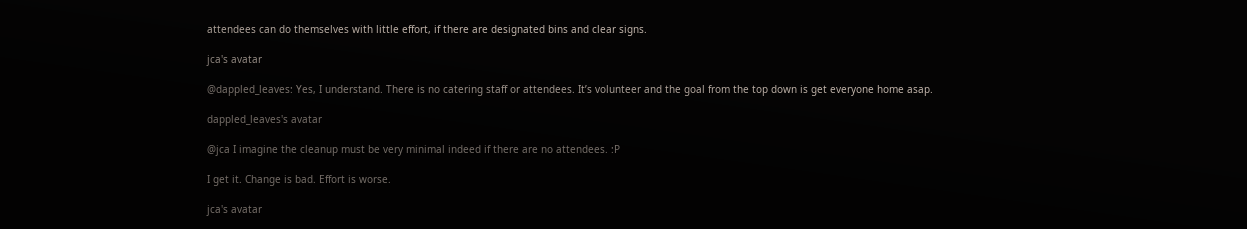attendees can do themselves with little effort, if there are designated bins and clear signs.

jca's avatar

@dappled_leaves: Yes, I understand. There is no catering staff or attendees. It’s volunteer and the goal from the top down is get everyone home asap.

dappled_leaves's avatar

@jca I imagine the cleanup must be very minimal indeed if there are no attendees. :P

I get it. Change is bad. Effort is worse.

jca's avatar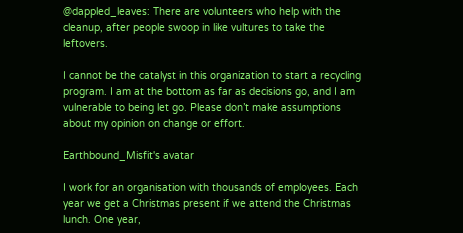@dappled_leaves: There are volunteers who help with the cleanup, after people swoop in like vultures to take the leftovers.

I cannot be the catalyst in this organization to start a recycling program. I am at the bottom as far as decisions go, and I am vulnerable to being let go. Please don’t make assumptions about my opinion on change or effort.

Earthbound_Misfit's avatar

I work for an organisation with thousands of employees. Each year we get a Christmas present if we attend the Christmas lunch. One year,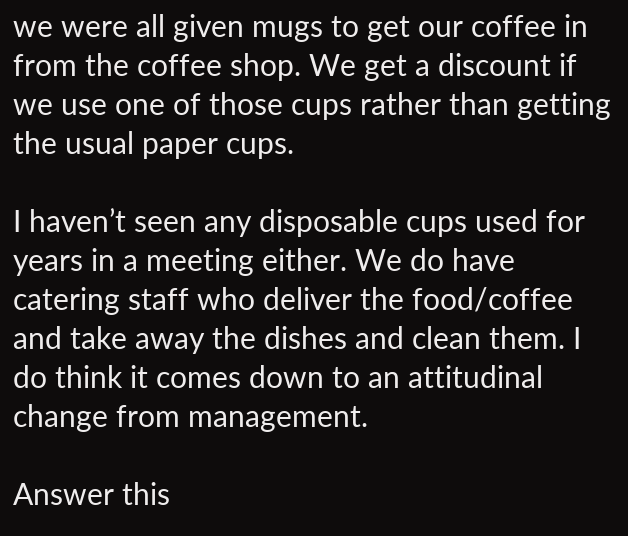we were all given mugs to get our coffee in from the coffee shop. We get a discount if we use one of those cups rather than getting the usual paper cups.

I haven’t seen any disposable cups used for years in a meeting either. We do have catering staff who deliver the food/coffee and take away the dishes and clean them. I do think it comes down to an attitudinal change from management.

Answer this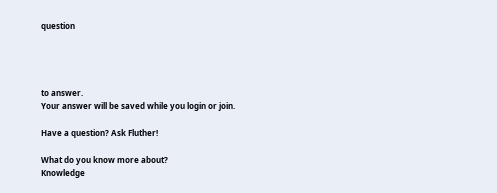question




to answer.
Your answer will be saved while you login or join.

Have a question? Ask Fluther!

What do you know more about?
Knowledge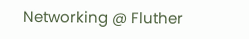Networking @ Fluther